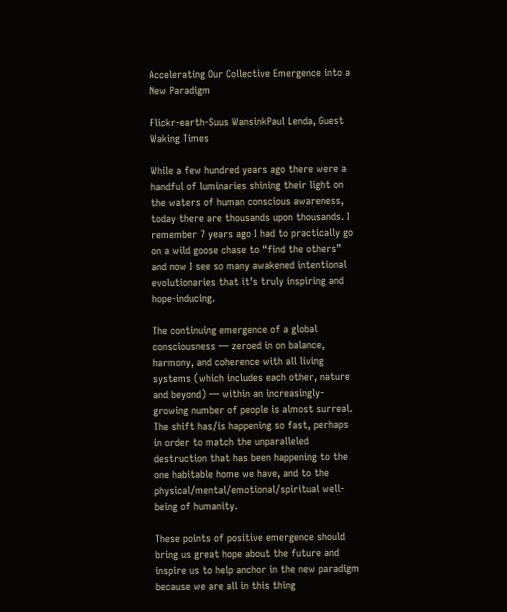Accelerating Our Collective Emergence into a New Paradigm

Flickr-earth-Suus WansinkPaul Lenda, Guest
Waking Times

While a few hundred years ago there were a handful of luminaries shining their light on the waters of human conscious awareness, today there are thousands upon thousands. I remember 7 years ago I had to practically go on a wild goose chase to “find the others” and now I see so many awakened intentional evolutionaries that it’s truly inspiring and hope-inducing.

The continuing emergence of a global consciousness — zeroed in on balance, harmony, and coherence with all living systems (which includes each other, nature and beyond) — within an increasingly-growing number of people is almost surreal. The shift has/is happening so fast, perhaps in order to match the unparalleled destruction that has been happening to the one habitable home we have, and to the physical/mental/emotional/spiritual well-being of humanity.

These points of positive emergence should bring us great hope about the future and inspire us to help anchor in the new paradigm because we are all in this thing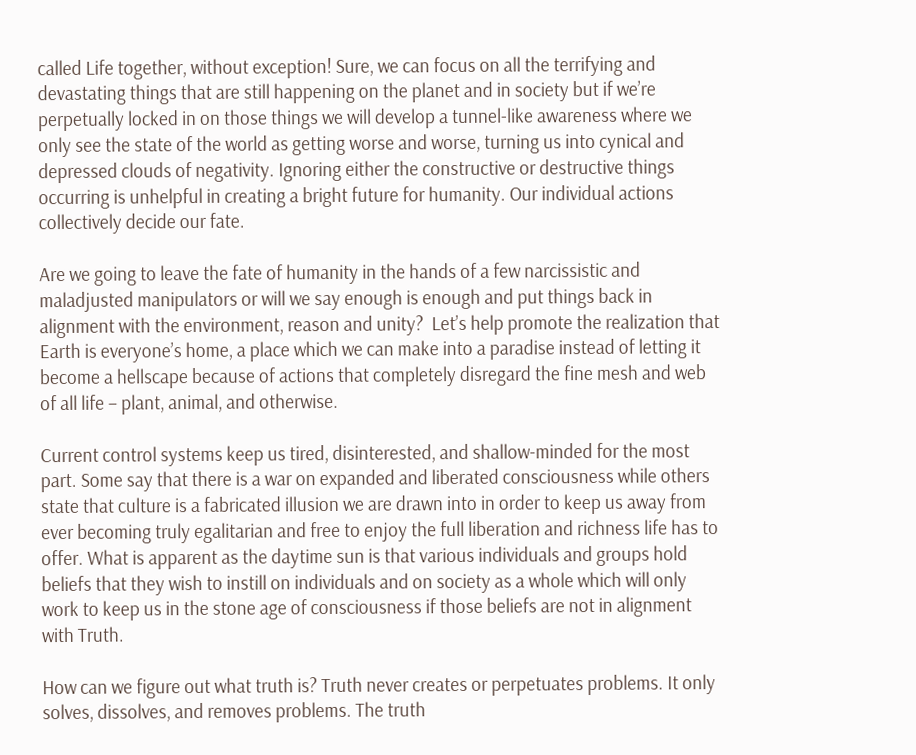called Life together, without exception! Sure, we can focus on all the terrifying and devastating things that are still happening on the planet and in society but if we’re perpetually locked in on those things we will develop a tunnel-like awareness where we only see the state of the world as getting worse and worse, turning us into cynical and depressed clouds of negativity. Ignoring either the constructive or destructive things occurring is unhelpful in creating a bright future for humanity. Our individual actions collectively decide our fate.

Are we going to leave the fate of humanity in the hands of a few narcissistic and maladjusted manipulators or will we say enough is enough and put things back in alignment with the environment, reason and unity?  Let’s help promote the realization that Earth is everyone’s home, a place which we can make into a paradise instead of letting it become a hellscape because of actions that completely disregard the fine mesh and web of all life – plant, animal, and otherwise.

Current control systems keep us tired, disinterested, and shallow-minded for the most part. Some say that there is a war on expanded and liberated consciousness while others state that culture is a fabricated illusion we are drawn into in order to keep us away from ever becoming truly egalitarian and free to enjoy the full liberation and richness life has to offer. What is apparent as the daytime sun is that various individuals and groups hold beliefs that they wish to instill on individuals and on society as a whole which will only work to keep us in the stone age of consciousness if those beliefs are not in alignment with Truth.

How can we figure out what truth is? Truth never creates or perpetuates problems. It only solves, dissolves, and removes problems. The truth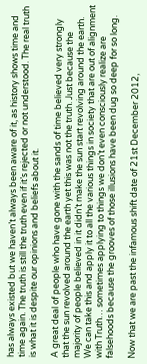has always existed but we haven’t always been aware of it, as history shows time and time again. The truth is still the truth even if it’s rejected or not understood. The real truth is what it is despite our opinions and beliefs about it.

A great deal of people who have gone with the sands of time believed very strongly that the sun revolved around the earth yet this was not the truth. Just because the majority of people believed in it didn’t make the sun start revolving around the earth. We can take this and apply it to all the various things in society that are out of alignment with Truth… sometimes applying to things we don’t even consciously realize are falsehoods because the grooves of those illusions have been dug so deep for so long.

Now that we are past the infamous shift date of 21st December 2012,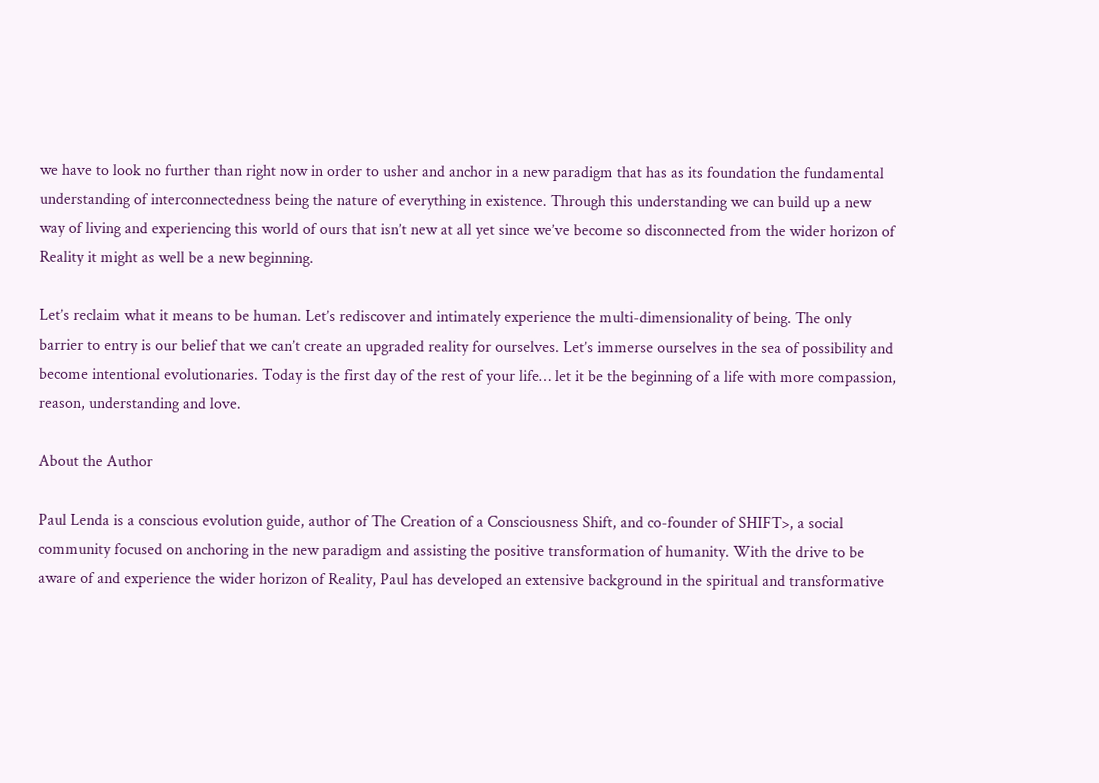we have to look no further than right now in order to usher and anchor in a new paradigm that has as its foundation the fundamental understanding of interconnectedness being the nature of everything in existence. Through this understanding we can build up a new way of living and experiencing this world of ours that isn’t new at all yet since we’ve become so disconnected from the wider horizon of Reality it might as well be a new beginning.

Let’s reclaim what it means to be human. Let’s rediscover and intimately experience the multi-dimensionality of being. The only barrier to entry is our belief that we can’t create an upgraded reality for ourselves. Let’s immerse ourselves in the sea of possibility and become intentional evolutionaries. Today is the first day of the rest of your life… let it be the beginning of a life with more compassion, reason, understanding and love.

About the Author

Paul Lenda is a conscious evolution guide, author of The Creation of a Consciousness Shift, and co-founder of SHIFT>, a social community focused on anchoring in the new paradigm and assisting the positive transformation of humanity. With the drive to be aware of and experience the wider horizon of Reality, Paul has developed an extensive background in the spiritual and transformative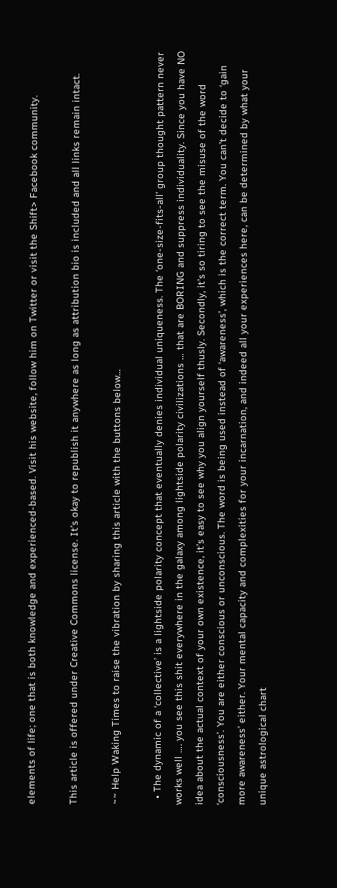elements of life; one that is both knowledge and experienced-based. Visit his website, follow him on Twitter or visit the Shift> Facebook community.

This article is offered under Creative Commons license. It’s okay to republish it anywhere as long as attribution bio is included and all links remain intact.

~~ Help Waking Times to raise the vibration by sharing this article with the buttons below…

  • The dynamic of a ‘collective’ is a lightside polarity concept that eventually denies individual uniqueness. The ‘one-size-fits-all’ group thought pattern never works well …. you see this shit everywhere in the galaxy among lightside polarity civilizations … that are BORING and suppress individuality. Since you have NO idea about the actual context of your own existence, it’s easy to see why you align yourself thusly. Secondly, it’s so tiring to see the misuse of the word ‘consciousness’. You are either conscious or unconscious. The word is being used instead of ‘awareness’, which is the correct term. You can’t decide to ‘gain more awareness’ either. Your mental capacity and complexities for your incarnation, and indeed all your experiences here, can be determined by what your unique astrological chart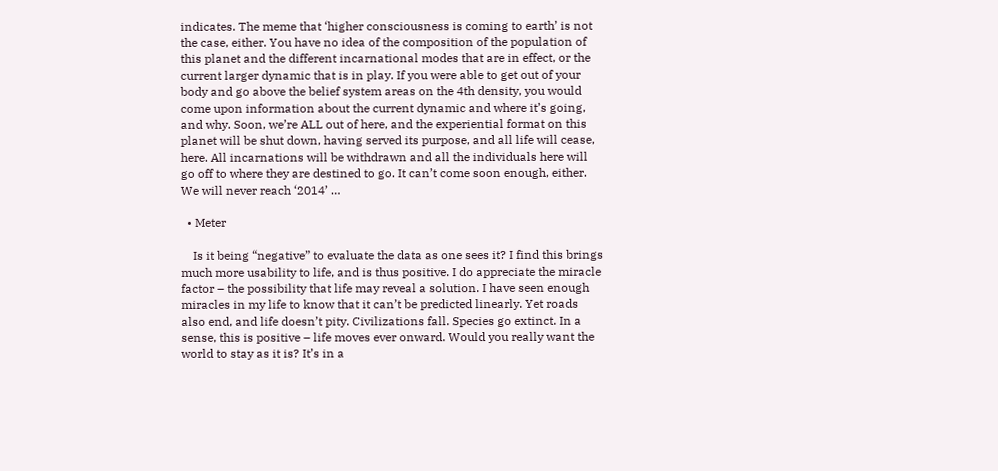indicates. The meme that ‘higher consciousness is coming to earth’ is not the case, either. You have no idea of the composition of the population of this planet and the different incarnational modes that are in effect, or the current larger dynamic that is in play. If you were able to get out of your body and go above the belief system areas on the 4th density, you would come upon information about the current dynamic and where it’s going, and why. Soon, we’re ALL out of here, and the experiential format on this planet will be shut down, having served its purpose, and all life will cease, here. All incarnations will be withdrawn and all the individuals here will go off to where they are destined to go. It can’t come soon enough, either. We will never reach ‘2014’ …

  • Meter

    Is it being “negative” to evaluate the data as one sees it? I find this brings much more usability to life, and is thus positive. I do appreciate the miracle factor – the possibility that life may reveal a solution. I have seen enough miracles in my life to know that it can’t be predicted linearly. Yet roads also end, and life doesn’t pity. Civilizations fall. Species go extinct. In a sense, this is positive – life moves ever onward. Would you really want the world to stay as it is? It’s in a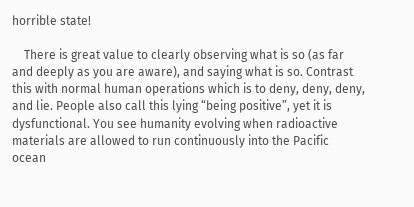horrible state!

    There is great value to clearly observing what is so (as far and deeply as you are aware), and saying what is so. Contrast this with normal human operations which is to deny, deny, deny, and lie. People also call this lying “being positive”, yet it is dysfunctional. You see humanity evolving when radioactive materials are allowed to run continuously into the Pacific ocean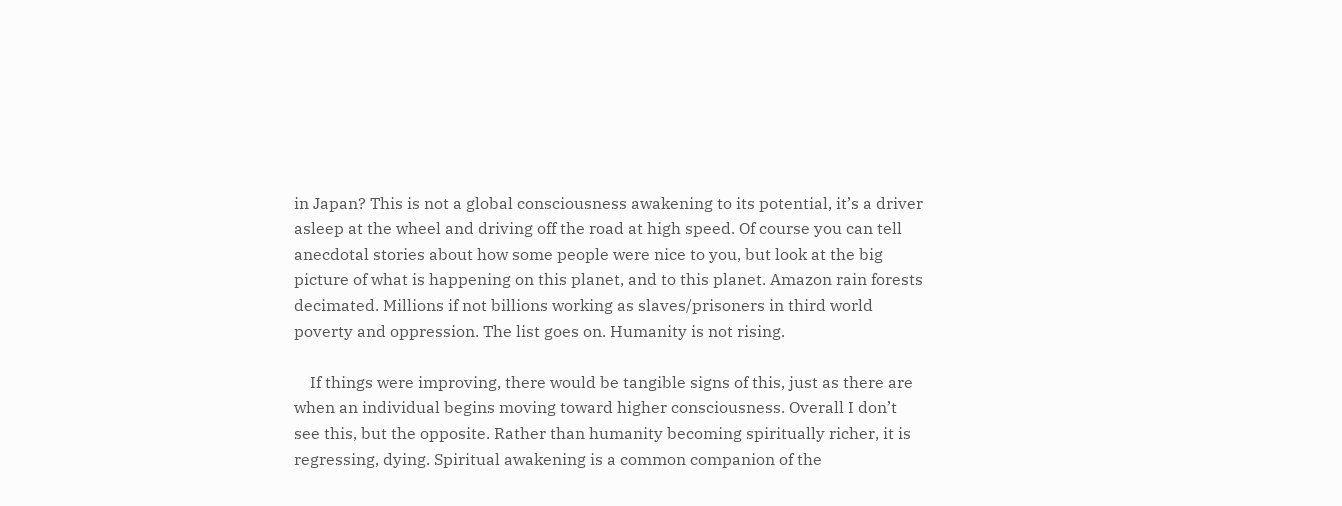in Japan? This is not a global consciousness awakening to its potential, it’s a driver asleep at the wheel and driving off the road at high speed. Of course you can tell anecdotal stories about how some people were nice to you, but look at the big picture of what is happening on this planet, and to this planet. Amazon rain forests decimated. Millions if not billions working as slaves/prisoners in third world poverty and oppression. The list goes on. Humanity is not rising.

    If things were improving, there would be tangible signs of this, just as there are when an individual begins moving toward higher consciousness. Overall I don’t see this, but the opposite. Rather than humanity becoming spiritually richer, it is regressing, dying. Spiritual awakening is a common companion of the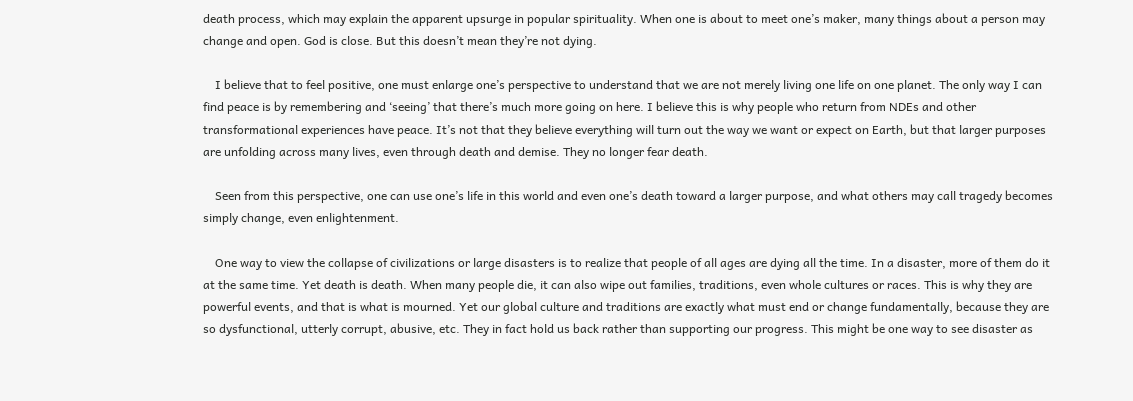death process, which may explain the apparent upsurge in popular spirituality. When one is about to meet one’s maker, many things about a person may change and open. God is close. But this doesn’t mean they’re not dying.

    I believe that to feel positive, one must enlarge one’s perspective to understand that we are not merely living one life on one planet. The only way I can find peace is by remembering and ‘seeing’ that there’s much more going on here. I believe this is why people who return from NDEs and other transformational experiences have peace. It’s not that they believe everything will turn out the way we want or expect on Earth, but that larger purposes are unfolding across many lives, even through death and demise. They no longer fear death.

    Seen from this perspective, one can use one’s life in this world and even one’s death toward a larger purpose, and what others may call tragedy becomes simply change, even enlightenment.

    One way to view the collapse of civilizations or large disasters is to realize that people of all ages are dying all the time. In a disaster, more of them do it at the same time. Yet death is death. When many people die, it can also wipe out families, traditions, even whole cultures or races. This is why they are powerful events, and that is what is mourned. Yet our global culture and traditions are exactly what must end or change fundamentally, because they are so dysfunctional, utterly corrupt, abusive, etc. They in fact hold us back rather than supporting our progress. This might be one way to see disaster as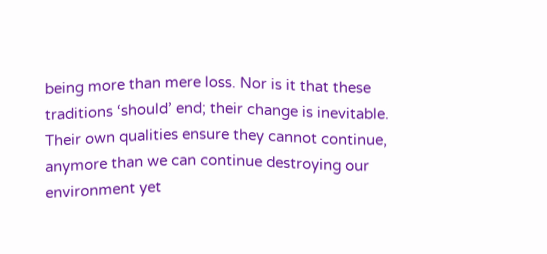being more than mere loss. Nor is it that these traditions ‘should’ end; their change is inevitable. Their own qualities ensure they cannot continue, anymore than we can continue destroying our environment yet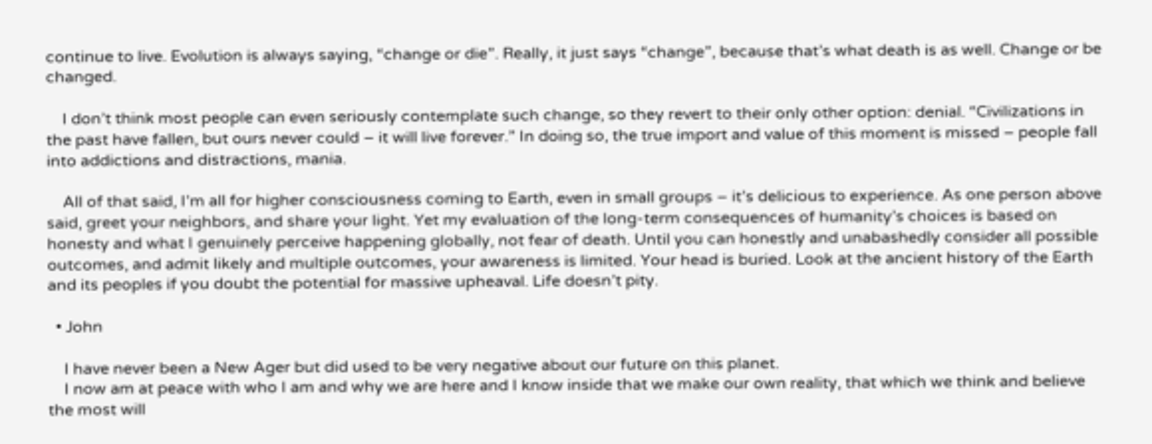continue to live. Evolution is always saying, “change or die”. Really, it just says “change”, because that’s what death is as well. Change or be changed.

    I don’t think most people can even seriously contemplate such change, so they revert to their only other option: denial. “Civilizations in the past have fallen, but ours never could – it will live forever.” In doing so, the true import and value of this moment is missed – people fall into addictions and distractions, mania.

    All of that said, I’m all for higher consciousness coming to Earth, even in small groups – it’s delicious to experience. As one person above said, greet your neighbors, and share your light. Yet my evaluation of the long-term consequences of humanity’s choices is based on honesty and what I genuinely perceive happening globally, not fear of death. Until you can honestly and unabashedly consider all possible outcomes, and admit likely and multiple outcomes, your awareness is limited. Your head is buried. Look at the ancient history of the Earth and its peoples if you doubt the potential for massive upheaval. Life doesn’t pity.

  • John

    I have never been a New Ager but did used to be very negative about our future on this planet.
    I now am at peace with who I am and why we are here and I know inside that we make our own reality, that which we think and believe the most will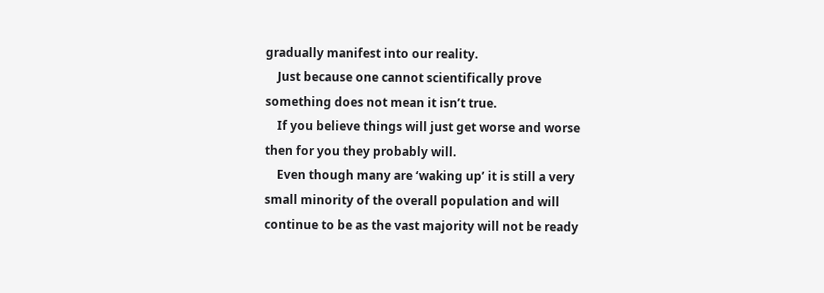gradually manifest into our reality.
    Just because one cannot scientifically prove something does not mean it isn’t true.
    If you believe things will just get worse and worse then for you they probably will.
    Even though many are ‘waking up’ it is still a very small minority of the overall population and will continue to be as the vast majority will not be ready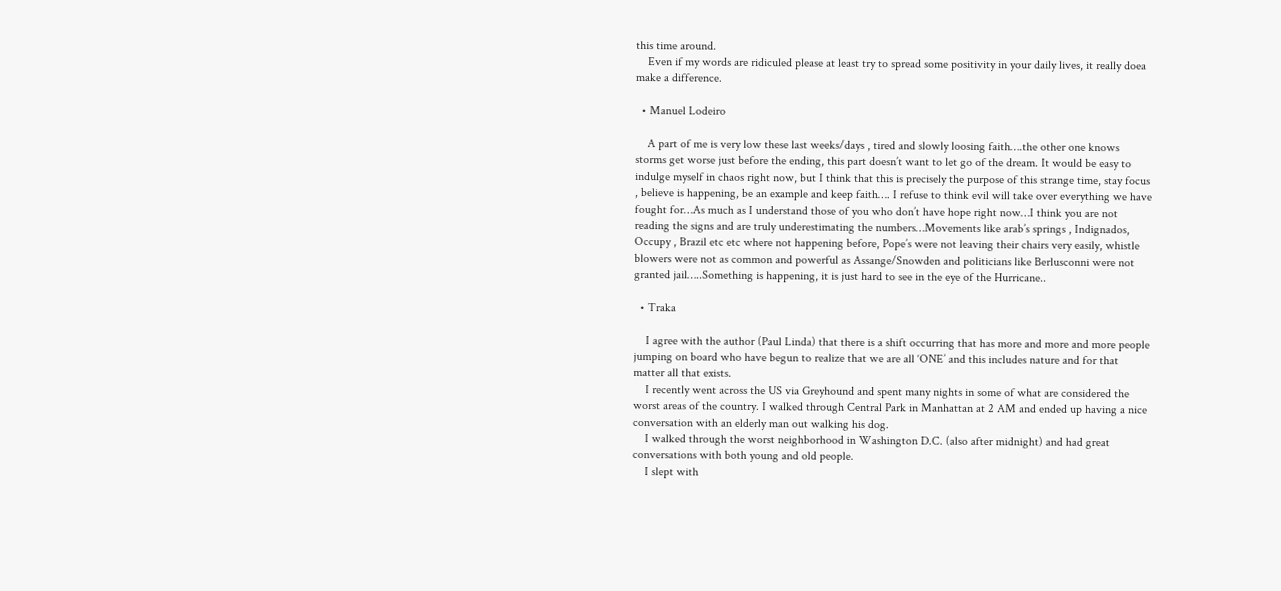this time around.
    Even if my words are ridiculed please at least try to spread some positivity in your daily lives, it really doea make a difference.

  • Manuel Lodeiro

    A part of me is very low these last weeks/days , tired and slowly loosing faith….the other one knows storms get worse just before the ending, this part doesn’t want to let go of the dream. It would be easy to indulge myself in chaos right now, but I think that this is precisely the purpose of this strange time, stay focus , believe is happening, be an example and keep faith…. I refuse to think evil will take over everything we have fought for…As much as I understand those of you who don’t have hope right now…I think you are not reading the signs and are truly underestimating the numbers…Movements like arab’s springs , Indignados, Occupy , Brazil etc etc where not happening before, Pope’s were not leaving their chairs very easily, whistle blowers were not as common and powerful as Assange/Snowden and politicians like Berlusconni were not granted jail…..Something is happening, it is just hard to see in the eye of the Hurricane..

  • Traka

    I agree with the author (Paul Linda) that there is a shift occurring that has more and more and more people jumping on board who have begun to realize that we are all ‘ONE’ and this includes nature and for that matter all that exists.
    I recently went across the US via Greyhound and spent many nights in some of what are considered the worst areas of the country. I walked through Central Park in Manhattan at 2 AM and ended up having a nice conversation with an elderly man out walking his dog.
    I walked through the worst neighborhood in Washington D.C. (also after midnight) and had great conversations with both young and old people.
    I slept with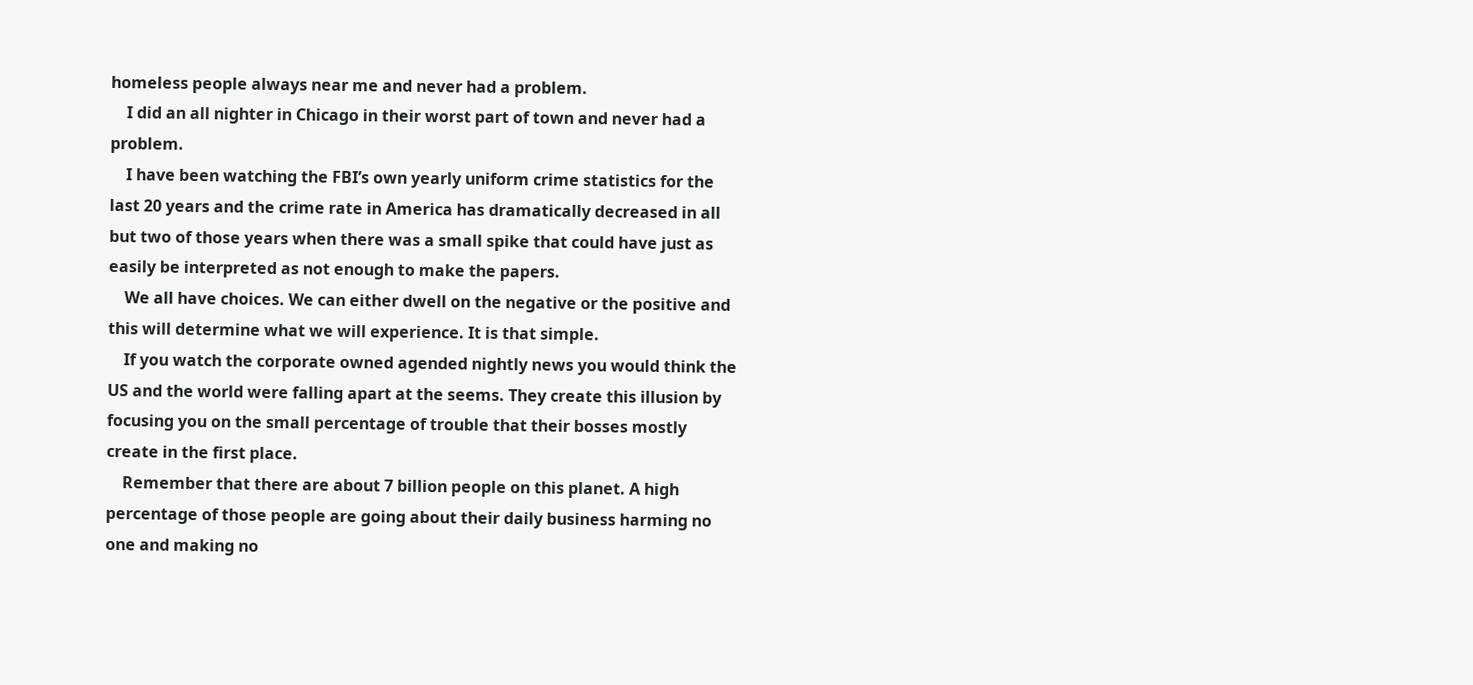homeless people always near me and never had a problem.
    I did an all nighter in Chicago in their worst part of town and never had a problem.
    I have been watching the FBI’s own yearly uniform crime statistics for the last 20 years and the crime rate in America has dramatically decreased in all but two of those years when there was a small spike that could have just as easily be interpreted as not enough to make the papers.
    We all have choices. We can either dwell on the negative or the positive and this will determine what we will experience. It is that simple.
    If you watch the corporate owned agended nightly news you would think the US and the world were falling apart at the seems. They create this illusion by focusing you on the small percentage of trouble that their bosses mostly create in the first place.
    Remember that there are about 7 billion people on this planet. A high percentage of those people are going about their daily business harming no one and making no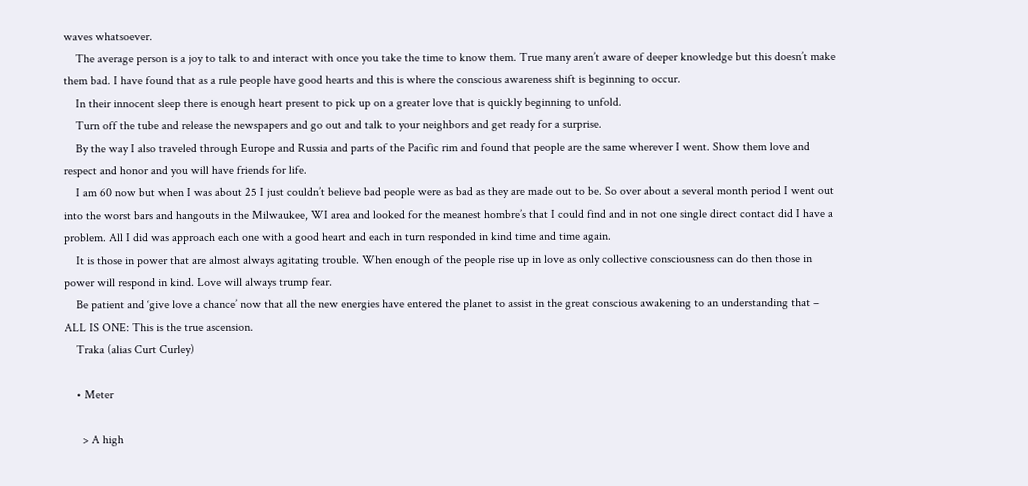waves whatsoever.
    The average person is a joy to talk to and interact with once you take the time to know them. True many aren’t aware of deeper knowledge but this doesn’t make them bad. I have found that as a rule people have good hearts and this is where the conscious awareness shift is beginning to occur.
    In their innocent sleep there is enough heart present to pick up on a greater love that is quickly beginning to unfold.
    Turn off the tube and release the newspapers and go out and talk to your neighbors and get ready for a surprise.
    By the way I also traveled through Europe and Russia and parts of the Pacific rim and found that people are the same wherever I went. Show them love and respect and honor and you will have friends for life.
    I am 60 now but when I was about 25 I just couldn’t believe bad people were as bad as they are made out to be. So over about a several month period I went out into the worst bars and hangouts in the Milwaukee, WI area and looked for the meanest hombre’s that I could find and in not one single direct contact did I have a problem. All I did was approach each one with a good heart and each in turn responded in kind time and time again.
    It is those in power that are almost always agitating trouble. When enough of the people rise up in love as only collective consciousness can do then those in power will respond in kind. Love will always trump fear.
    Be patient and ‘give love a chance’ now that all the new energies have entered the planet to assist in the great conscious awakening to an understanding that – ALL IS ONE: This is the true ascension.
    Traka (alias Curt Curley)

    • Meter

      > A high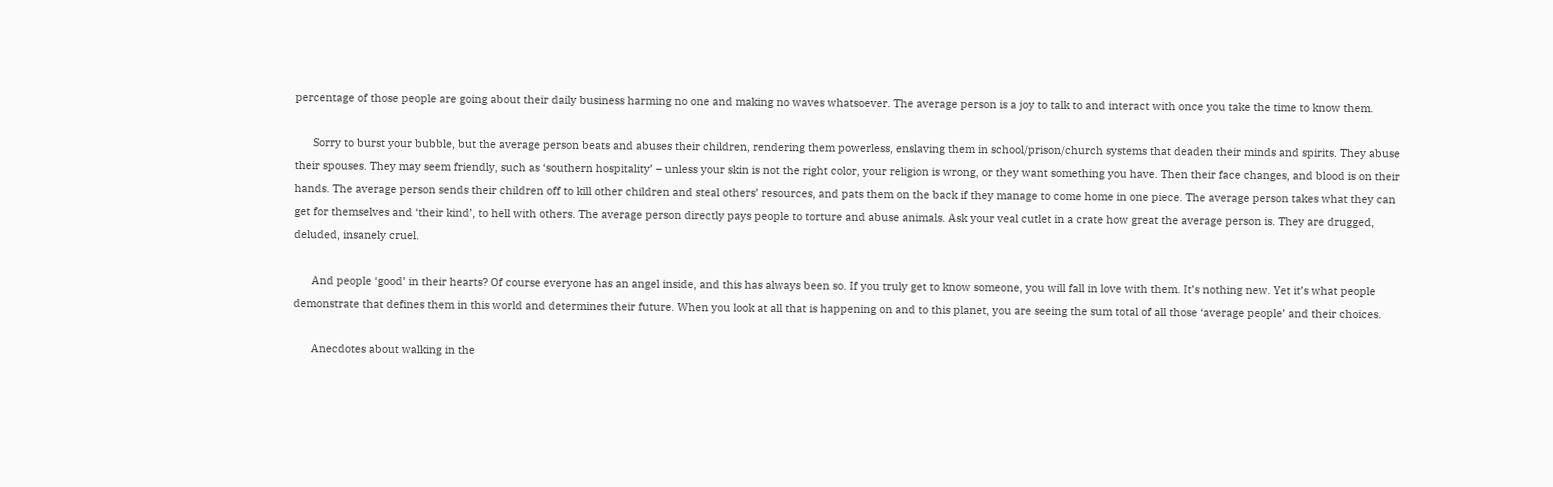percentage of those people are going about their daily business harming no one and making no waves whatsoever. The average person is a joy to talk to and interact with once you take the time to know them.

      Sorry to burst your bubble, but the average person beats and abuses their children, rendering them powerless, enslaving them in school/prison/church systems that deaden their minds and spirits. They abuse their spouses. They may seem friendly, such as ‘southern hospitality’ – unless your skin is not the right color, your religion is wrong, or they want something you have. Then their face changes, and blood is on their hands. The average person sends their children off to kill other children and steal others’ resources, and pats them on the back if they manage to come home in one piece. The average person takes what they can get for themselves and ‘their kind’, to hell with others. The average person directly pays people to torture and abuse animals. Ask your veal cutlet in a crate how great the average person is. They are drugged, deluded, insanely cruel.

      And people ‘good’ in their hearts? Of course everyone has an angel inside, and this has always been so. If you truly get to know someone, you will fall in love with them. It’s nothing new. Yet it’s what people demonstrate that defines them in this world and determines their future. When you look at all that is happening on and to this planet, you are seeing the sum total of all those ‘average people’ and their choices.

      Anecdotes about walking in the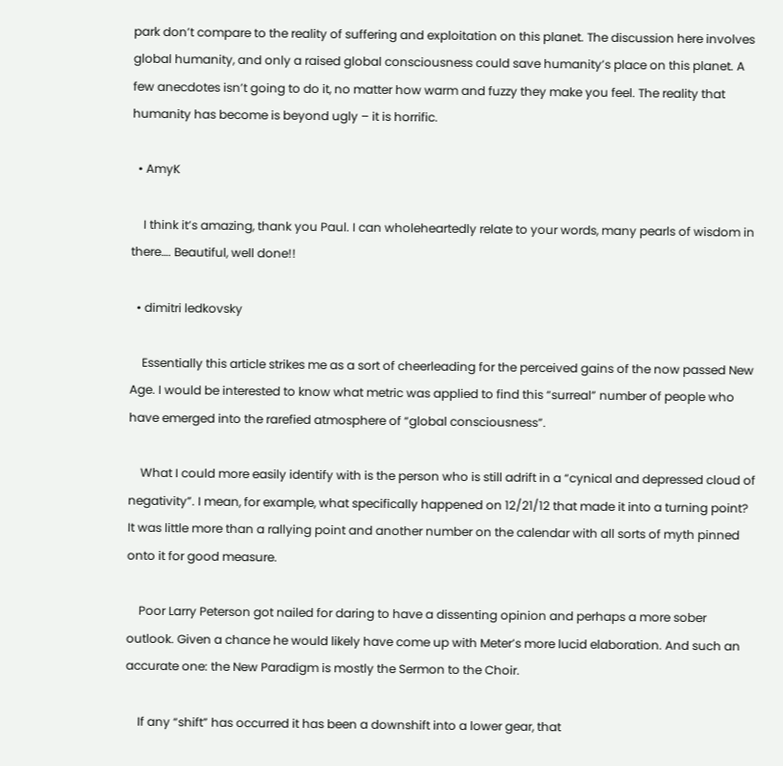park don’t compare to the reality of suffering and exploitation on this planet. The discussion here involves global humanity, and only a raised global consciousness could save humanity’s place on this planet. A few anecdotes isn’t going to do it, no matter how warm and fuzzy they make you feel. The reality that humanity has become is beyond ugly – it is horrific.

  • AmyK

    I think it’s amazing, thank you Paul. I can wholeheartedly relate to your words, many pearls of wisdom in there…. Beautiful, well done!!

  • dimitri ledkovsky

    Essentially this article strikes me as a sort of cheerleading for the perceived gains of the now passed New Age. I would be interested to know what metric was applied to find this “surreal” number of people who have emerged into the rarefied atmosphere of “global consciousness”.

    What I could more easily identify with is the person who is still adrift in a “cynical and depressed cloud of negativity”. I mean, for example, what specifically happened on 12/21/12 that made it into a turning point? It was little more than a rallying point and another number on the calendar with all sorts of myth pinned onto it for good measure.

    Poor Larry Peterson got nailed for daring to have a dissenting opinion and perhaps a more sober outlook. Given a chance he would likely have come up with Meter’s more lucid elaboration. And such an accurate one: the New Paradigm is mostly the Sermon to the Choir.

    If any “shift” has occurred it has been a downshift into a lower gear, that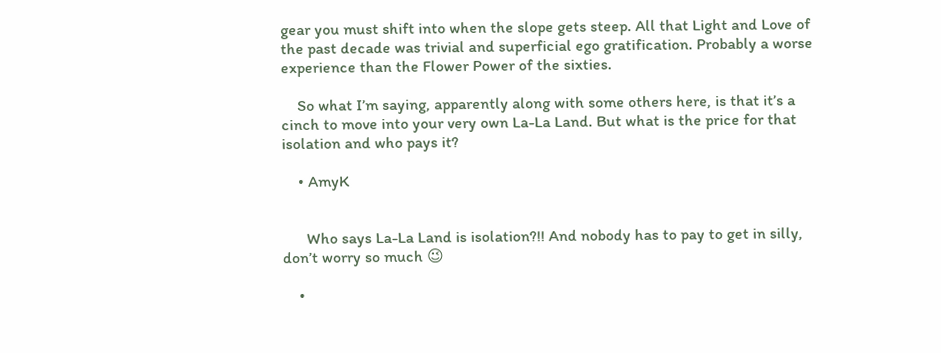gear you must shift into when the slope gets steep. All that Light and Love of the past decade was trivial and superficial ego gratification. Probably a worse experience than the Flower Power of the sixties.

    So what I’m saying, apparently along with some others here, is that it’s a cinch to move into your very own La-La Land. But what is the price for that isolation and who pays it?

    • AmyK


      Who says La-La Land is isolation?!! And nobody has to pay to get in silly, don’t worry so much 😉

    •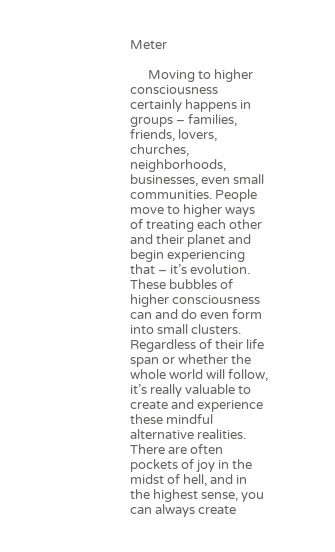Meter

      Moving to higher consciousness certainly happens in groups – families, friends, lovers, churches, neighborhoods, businesses, even small communities. People move to higher ways of treating each other and their planet and begin experiencing that – it’s evolution. These bubbles of higher consciousness can and do even form into small clusters. Regardless of their life span or whether the whole world will follow, it’s really valuable to create and experience these mindful alternative realities. There are often pockets of joy in the midst of hell, and in the highest sense, you can always create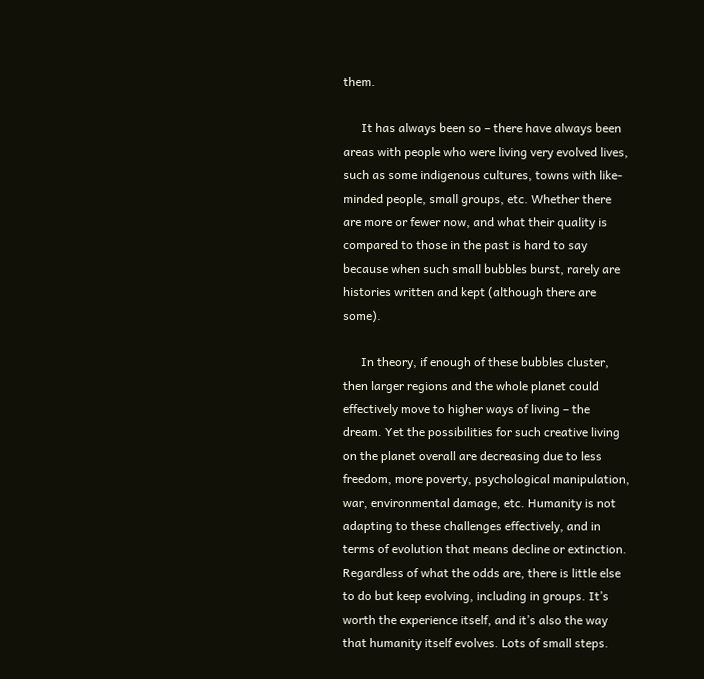them.

      It has always been so – there have always been areas with people who were living very evolved lives, such as some indigenous cultures, towns with like-minded people, small groups, etc. Whether there are more or fewer now, and what their quality is compared to those in the past is hard to say because when such small bubbles burst, rarely are histories written and kept (although there are some).

      In theory, if enough of these bubbles cluster, then larger regions and the whole planet could effectively move to higher ways of living – the dream. Yet the possibilities for such creative living on the planet overall are decreasing due to less freedom, more poverty, psychological manipulation, war, environmental damage, etc. Humanity is not adapting to these challenges effectively, and in terms of evolution that means decline or extinction. Regardless of what the odds are, there is little else to do but keep evolving, including in groups. It’s worth the experience itself, and it’s also the way that humanity itself evolves. Lots of small steps.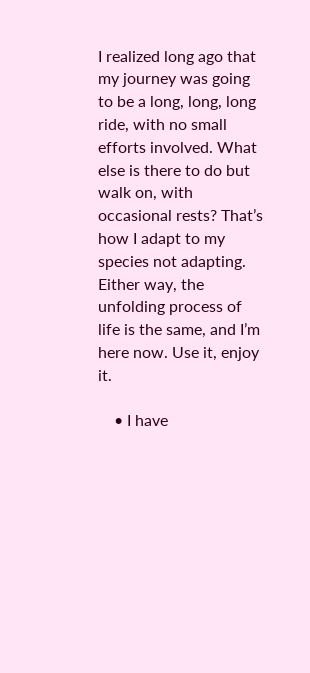I realized long ago that my journey was going to be a long, long, long ride, with no small efforts involved. What else is there to do but walk on, with occasional rests? That’s how I adapt to my species not adapting. Either way, the unfolding process of life is the same, and I’m here now. Use it, enjoy it.

    • I have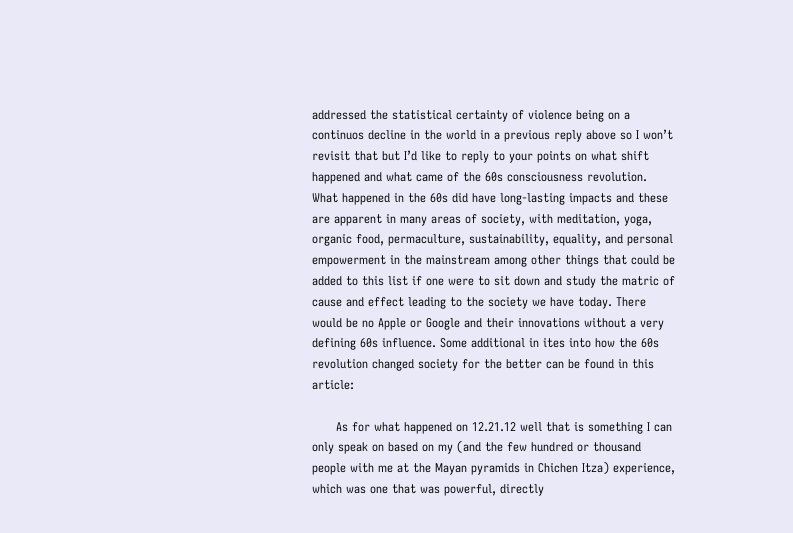addressed the statistical certainty of violence being on a continuos decline in the world in a previous reply above so I won’t revisit that but I’d like to reply to your points on what shift happened and what came of the 60s consciousness revolution. What happened in the 60s did have long-lasting impacts and these are apparent in many areas of society, with meditation, yoga, organic food, permaculture, sustainability, equality, and personal empowerment in the mainstream among other things that could be added to this list if one were to sit down and study the matric of cause and effect leading to the society we have today. There would be no Apple or Google and their innovations without a very defining 60s influence. Some additional in ites into how the 60s revolution changed society for the better can be found in this article:

      As for what happened on 12.21.12 well that is something I can only speak on based on my (and the few hundred or thousand people with me at the Mayan pyramids in Chichen Itza) experience, which was one that was powerful, directly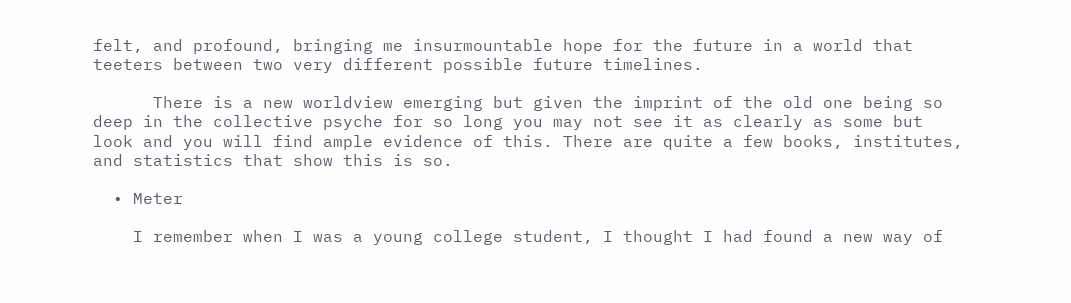felt, and profound, bringing me insurmountable hope for the future in a world that teeters between two very different possible future timelines.

      There is a new worldview emerging but given the imprint of the old one being so deep in the collective psyche for so long you may not see it as clearly as some but look and you will find ample evidence of this. There are quite a few books, institutes, and statistics that show this is so.

  • Meter

    I remember when I was a young college student, I thought I had found a new way of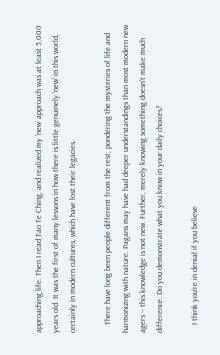approaching life. Then I read Tao Te Ching, and realized my ‘new’ approach was at least 5,000 years old. It was the first of many lessons in how there is little genuinely ‘new’ in this world, certainly in modern cultures, which have lost their legacies.

    There have long been people different from the rest, pondering the mysteries of life and harmonizing with nature. Pagans may have had deeper understandings than most modern new agers – this knowledge is not new. Further, merely knowing something doesn’t make much difference. Do you demonstrate what you know in your daily choices?

    I think you’re in denial if you believe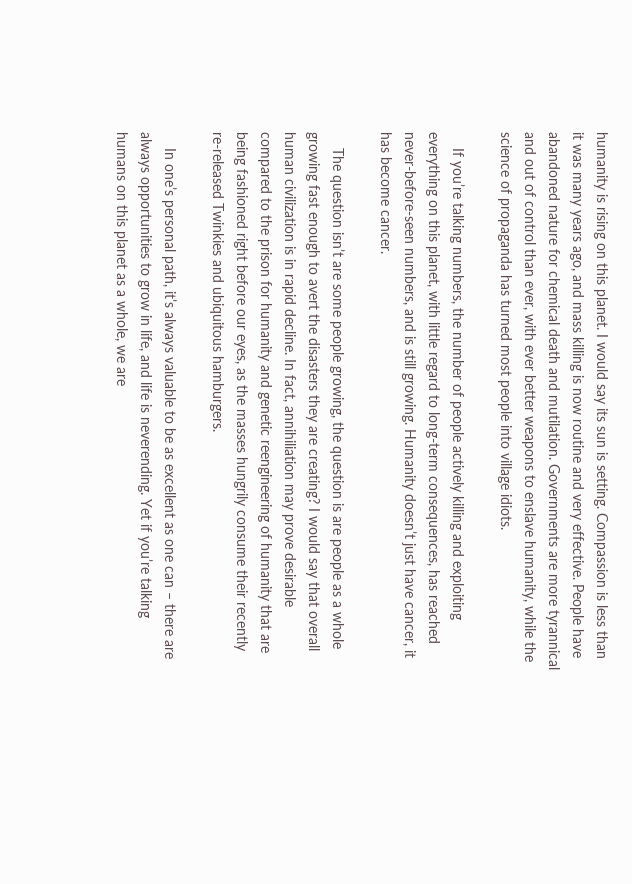humanity is rising on this planet. I would say its sun is setting. Compassion is less than it was many years ago, and mass killing is now routine and very effective. People have abandoned nature for chemical death and mutilation. Governments are more tyrannical and out of control than ever, with ever better weapons to enslave humanity, while the science of propaganda has turned most people into village idiots.

    If you’re talking numbers, the number of people actively killing and exploiting everything on this planet, with little regard to long-term consequences, has reached never-before-seen numbers, and is still growing. Humanity doesn’t just have cancer, it has become cancer.

    The question isn’t are some people growing, the question is are people as a whole growing fast enough to avert the disasters they are creating? I would say that overall human civilization is in rapid decline. In fact, annihiliation may prove desirable compared to the prison for humanity and genetic reengineering of humanity that are being fashioned right before our eyes, as the masses hungrily consume their recently re-released Twinkies and ubiquitous hamburgers.

    In one’s personal path, it’s always valuable to be as excellent as one can – there are always opportunities to grow in life, and life is neverending. Yet if you’re talking humans on this planet as a whole, we are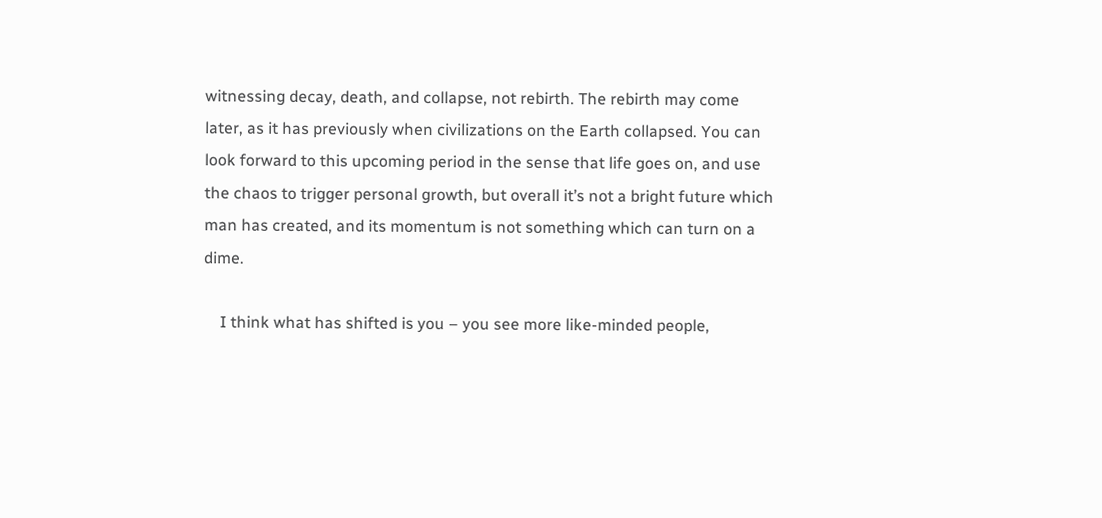witnessing decay, death, and collapse, not rebirth. The rebirth may come later, as it has previously when civilizations on the Earth collapsed. You can look forward to this upcoming period in the sense that life goes on, and use the chaos to trigger personal growth, but overall it’s not a bright future which man has created, and its momentum is not something which can turn on a dime.

    I think what has shifted is you – you see more like-minded people,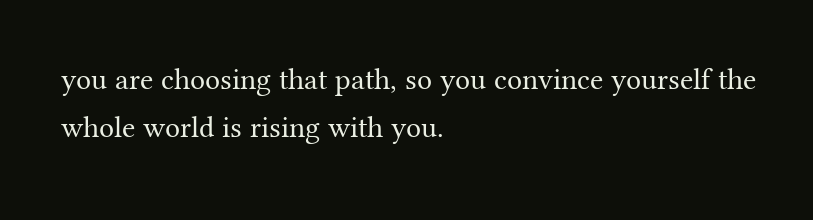you are choosing that path, so you convince yourself the whole world is rising with you.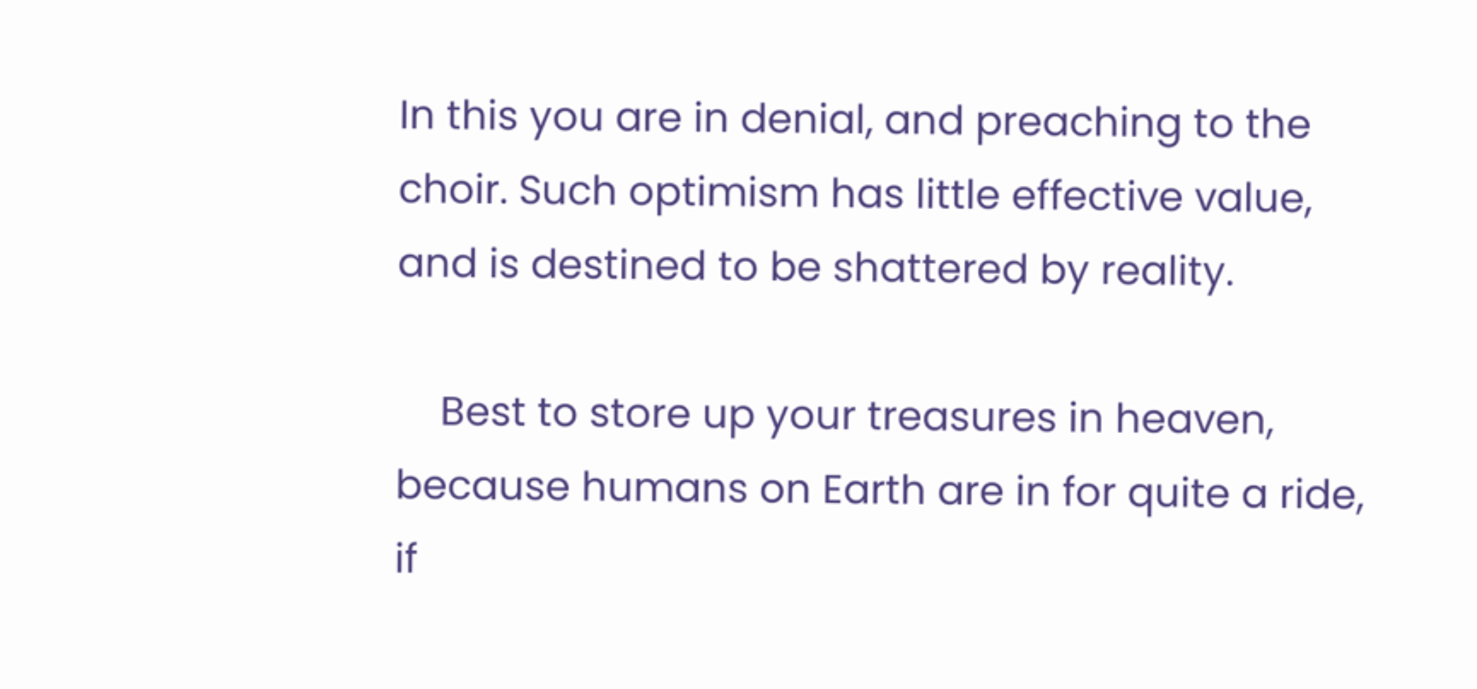In this you are in denial, and preaching to the choir. Such optimism has little effective value, and is destined to be shattered by reality.

    Best to store up your treasures in heaven, because humans on Earth are in for quite a ride, if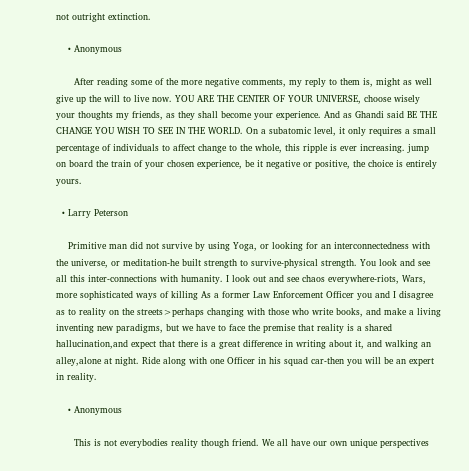not outright extinction.

    • Anonymous

      After reading some of the more negative comments, my reply to them is, might as well give up the will to live now. YOU ARE THE CENTER OF YOUR UNIVERSE, choose wisely your thoughts my friends, as they shall become your experience. And as Ghandi said BE THE CHANGE YOU WISH TO SEE IN THE WORLD. On a subatomic level, it only requires a small percentage of individuals to affect change to the whole, this ripple is ever increasing. jump on board the train of your chosen experience, be it negative or positive, the choice is entirely yours.

  • Larry Peterson

    Primitive man did not survive by using Yoga, or looking for an interconnectedness with the universe, or meditation-he built strength to survive-physical strength. You look and see all this inter-connections with humanity. I look out and see chaos everywhere-riots, Wars, more sophisticated ways of killing As a former Law Enforcement Officer you and I disagree as to reality on the streets>perhaps changing with those who write books, and make a living inventing new paradigms, but we have to face the premise that reality is a shared hallucination,and expect that there is a great difference in writing about it, and walking an alley,alone at night. Ride along with one Officer in his squad car-then you will be an expert in reality.

    • Anonymous

      This is not everybodies reality though friend. We all have our own unique perspectives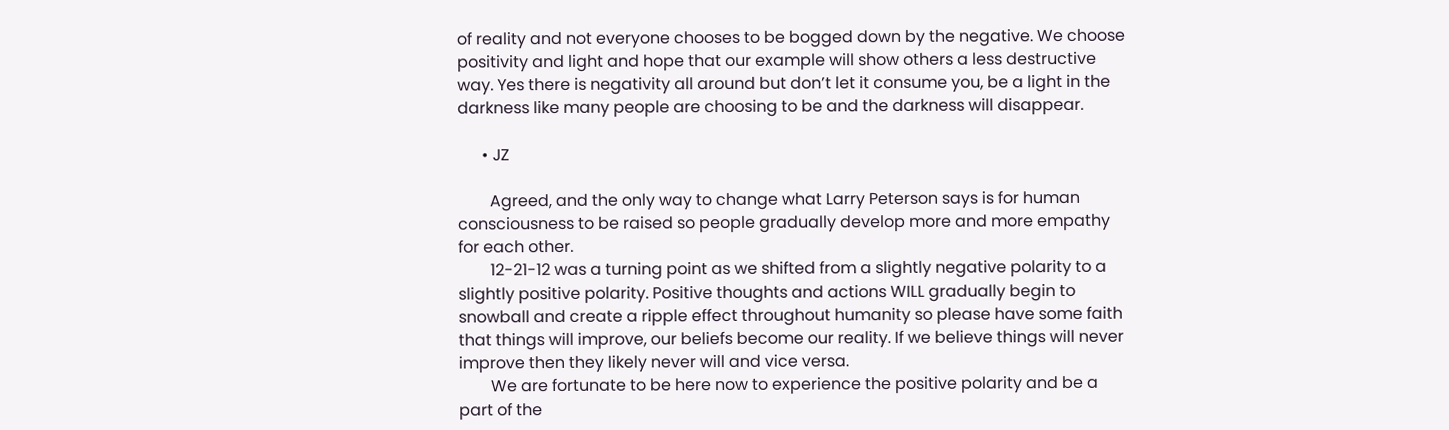of reality and not everyone chooses to be bogged down by the negative. We choose positivity and light and hope that our example will show others a less destructive way. Yes there is negativity all around but don’t let it consume you, be a light in the darkness like many people are choosing to be and the darkness will disappear.

      • JZ

        Agreed, and the only way to change what Larry Peterson says is for human consciousness to be raised so people gradually develop more and more empathy for each other.
        12-21-12 was a turning point as we shifted from a slightly negative polarity to a slightly positive polarity. Positive thoughts and actions WILL gradually begin to snowball and create a ripple effect throughout humanity so please have some faith that things will improve, our beliefs become our reality. If we believe things will never improve then they likely never will and vice versa.
        We are fortunate to be here now to experience the positive polarity and be a part of the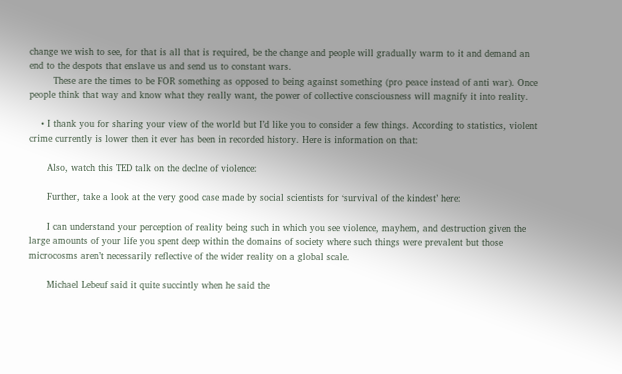change we wish to see, for that is all that is required, be the change and people will gradually warm to it and demand an end to the despots that enslave us and send us to constant wars.
        These are the times to be FOR something as opposed to being against something (pro peace instead of anti war). Once people think that way and know what they really want, the power of collective consciousness will magnify it into reality.

    • I thank you for sharing your view of the world but I’d like you to consider a few things. According to statistics, violent crime currently is lower then it ever has been in recorded history. Here is information on that:

      Also, watch this TED talk on the declne of violence:

      Further, take a look at the very good case made by social scientists for ‘survival of the kindest’ here:

      I can understand your perception of reality being such in which you see violence, mayhem, and destruction given the large amounts of your life you spent deep within the domains of society where such things were prevalent but those microcosms aren’t necessarily reflective of the wider reality on a global scale.

      Michael Lebeuf said it quite succintly when he said the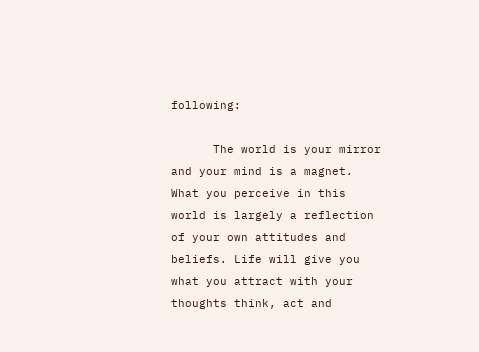following:

      The world is your mirror and your mind is a magnet. What you perceive in this world is largely a reflection of your own attitudes and beliefs. Life will give you what you attract with your thoughts think, act and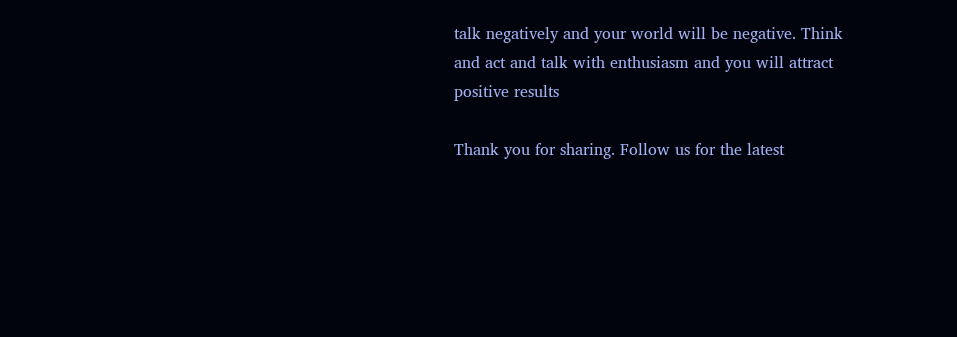talk negatively and your world will be negative. Think and act and talk with enthusiasm and you will attract positive results

Thank you for sharing. Follow us for the latest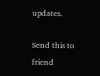updates.

Send this to friend